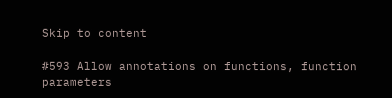Skip to content

#593 Allow annotations on functions, function parameters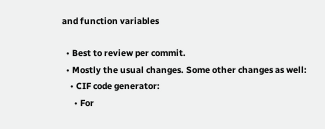and function variables

  • Best to review per commit.
  • Mostly the usual changes. Some other changes as well:
    • CIF code generator:
      • For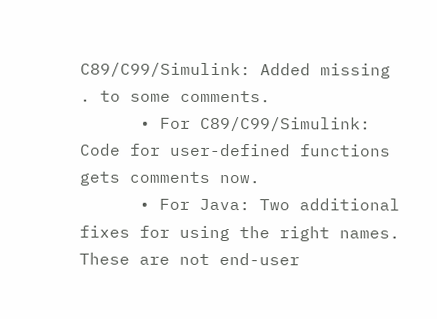C89/C99/Simulink: Added missing . to some comments.
      • For C89/C99/Simulink: Code for user-defined functions gets comments now.
      • For Java: Two additional fixes for using the right names. These are not end-user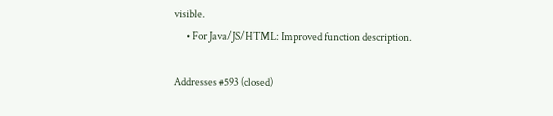visible.
      • For Java/JS/HTML: Improved function description.

Addresses #593 (closed)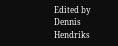Edited by Dennis Hendriks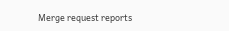Merge request reports